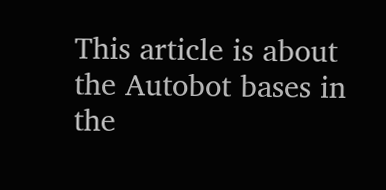This article is about the Autobot bases in the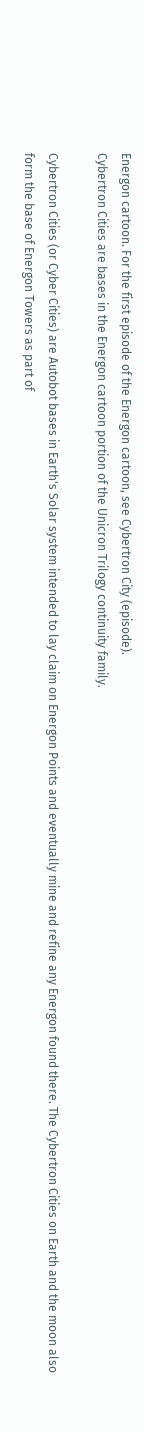Energon cartoon. For the first episode of the Energon cartoon, see Cybertron City (episode).
Cybertron Cities are bases in the Energon cartoon portion of the Unicron Trilogy continuity family.

Cybertron Cities (or Cyber Cities) are Autobot bases in Earth's Solar system intended to lay claim on Energon Points and eventually mine and refine any Energon found there. The Cybertron Cities on Earth and the moon also form the base of Energon Towers as part of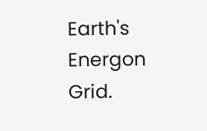Earth's Energon Grid.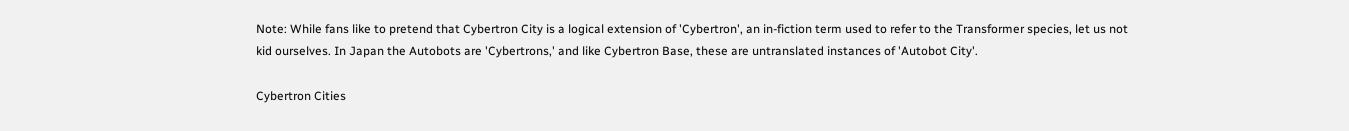Note: While fans like to pretend that Cybertron City is a logical extension of 'Cybertron', an in-fiction term used to refer to the Transformer species, let us not kid ourselves. In Japan the Autobots are 'Cybertrons,' and like Cybertron Base, these are untranslated instances of 'Autobot City'.

Cybertron Cities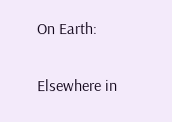On Earth:

Elsewhere in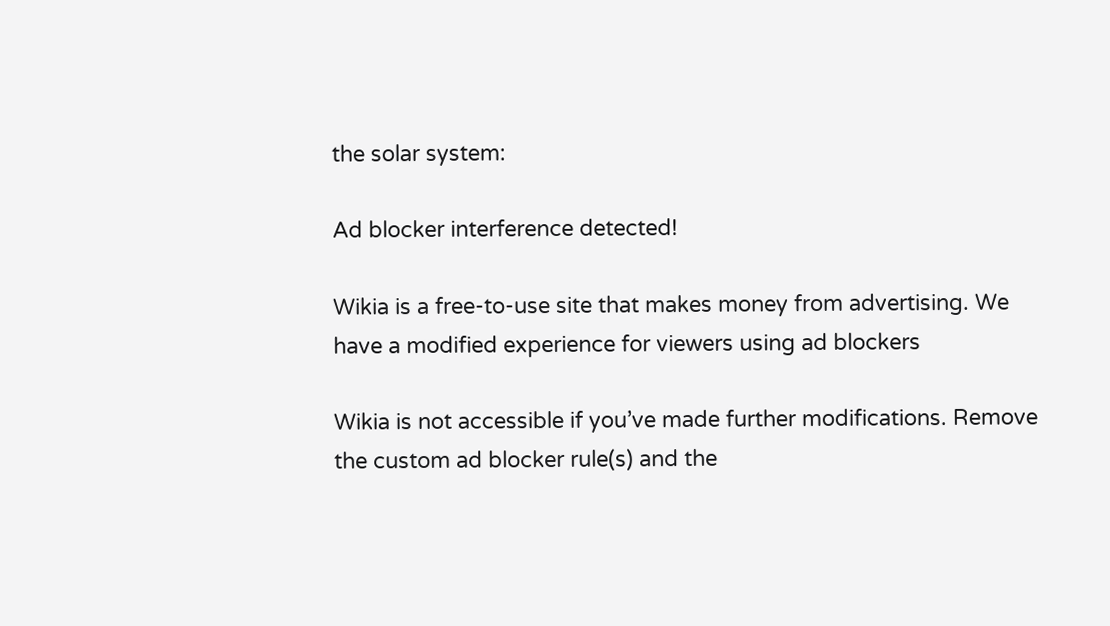the solar system:

Ad blocker interference detected!

Wikia is a free-to-use site that makes money from advertising. We have a modified experience for viewers using ad blockers

Wikia is not accessible if you’ve made further modifications. Remove the custom ad blocker rule(s) and the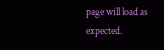page will load as expected.